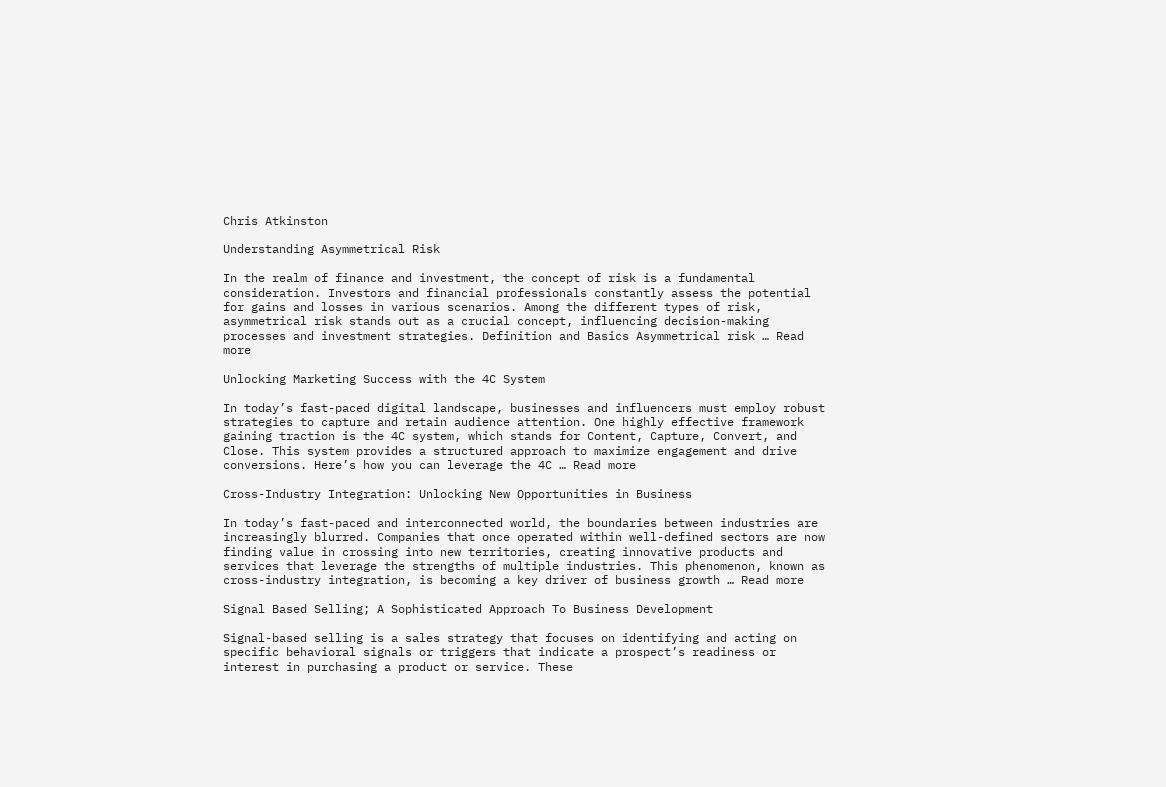Chris Atkinston

Understanding Asymmetrical Risk

In the realm of finance and investment, the concept of risk is a fundamental consideration. Investors and financial professionals constantly assess the potential for gains and losses in various scenarios. Among the different types of risk, asymmetrical risk stands out as a crucial concept, influencing decision-making processes and investment strategies. Definition and Basics Asymmetrical risk … Read more

Unlocking Marketing Success with the 4C System

In today’s fast-paced digital landscape, businesses and influencers must employ robust strategies to capture and retain audience attention. One highly effective framework gaining traction is the 4C system, which stands for Content, Capture, Convert, and Close. This system provides a structured approach to maximize engagement and drive conversions. Here’s how you can leverage the 4C … Read more

Cross-Industry Integration: Unlocking New Opportunities in Business

In today’s fast-paced and interconnected world, the boundaries between industries are increasingly blurred. Companies that once operated within well-defined sectors are now finding value in crossing into new territories, creating innovative products and services that leverage the strengths of multiple industries. This phenomenon, known as cross-industry integration, is becoming a key driver of business growth … Read more

Signal Based Selling; A Sophisticated Approach To Business Development

Signal-based selling is a sales strategy that focuses on identifying and acting on specific behavioral signals or triggers that indicate a prospect’s readiness or interest in purchasing a product or service. These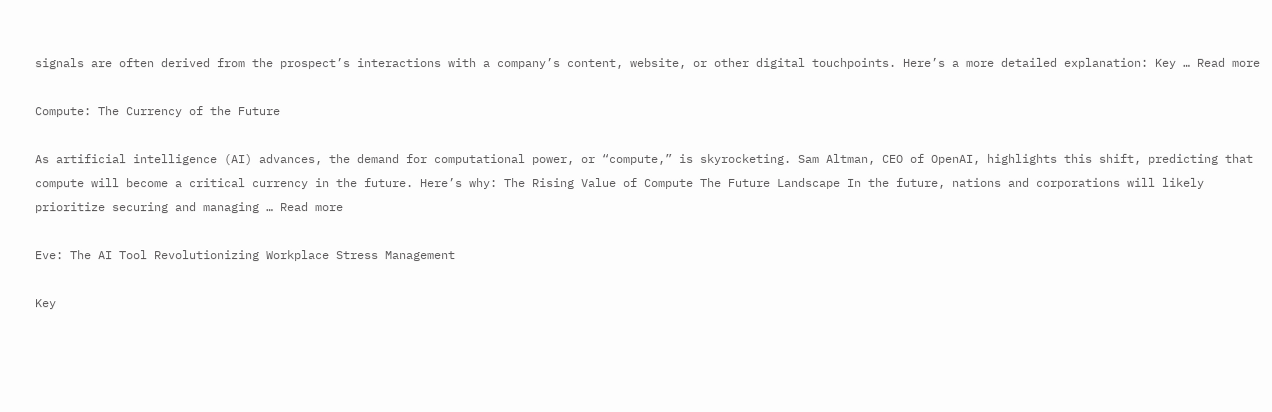signals are often derived from the prospect’s interactions with a company’s content, website, or other digital touchpoints. Here’s a more detailed explanation: Key … Read more

Compute: The Currency of the Future

As artificial intelligence (AI) advances, the demand for computational power, or “compute,” is skyrocketing. Sam Altman, CEO of OpenAI, highlights this shift, predicting that compute will become a critical currency in the future. Here’s why: The Rising Value of Compute The Future Landscape In the future, nations and corporations will likely prioritize securing and managing … Read more

Eve: The AI Tool Revolutionizing Workplace Stress Management

Key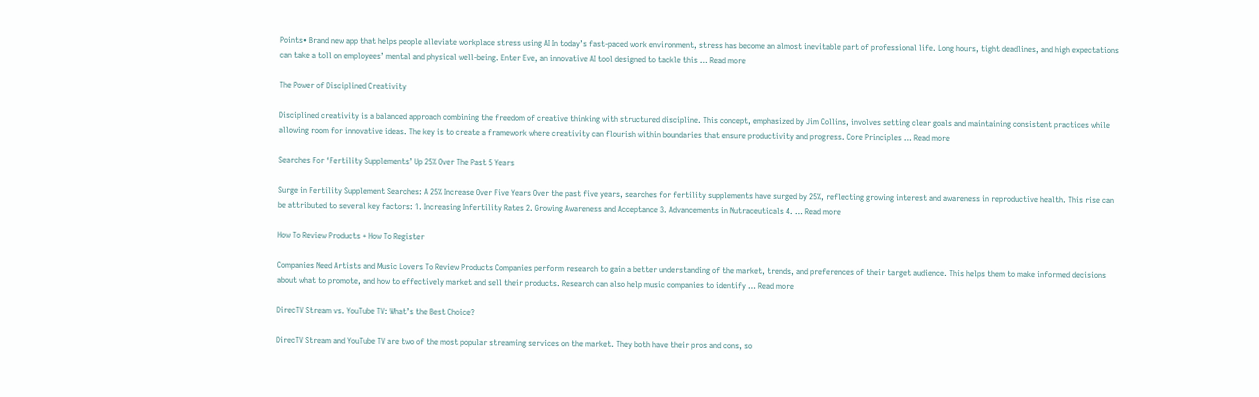Points• Brand new app that helps people alleviate workplace stress using AI In today’s fast-paced work environment, stress has become an almost inevitable part of professional life. Long hours, tight deadlines, and high expectations can take a toll on employees’ mental and physical well-being. Enter Eve, an innovative AI tool designed to tackle this … Read more

The Power of Disciplined Creativity

Disciplined creativity is a balanced approach combining the freedom of creative thinking with structured discipline. This concept, emphasized by Jim Collins, involves setting clear goals and maintaining consistent practices while allowing room for innovative ideas. The key is to create a framework where creativity can flourish within boundaries that ensure productivity and progress. Core Principles … Read more

Searches For ‘Fertility Supplements’ Up 25% Over The Past 5 Years

Surge in Fertility Supplement Searches: A 25% Increase Over Five Years Over the past five years, searches for fertility supplements have surged by 25%, reflecting growing interest and awareness in reproductive health. This rise can be attributed to several key factors: 1. Increasing Infertility Rates 2. Growing Awareness and Acceptance 3. Advancements in Nutraceuticals 4. … Read more

How To Review Products + How To Register

Companies Need Artists and Music Lovers To Review Products Companies perform research to gain a better understanding of the market, trends, and preferences of their target audience. This helps them to make informed decisions about what to promote, and how to effectively market and sell their products. Research can also help music companies to identify … Read more

DirecTV Stream vs. YouTube TV: What’s the Best Choice?

DirecTV Stream and YouTube TV are two of the most popular streaming services on the market. They both have their pros and cons, so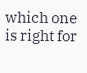which one is right for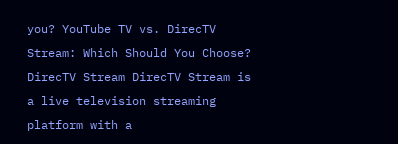you? YouTube TV vs. DirecTV Stream: Which Should You Choose? DirecTV Stream DirecTV Stream is a live television streaming platform with a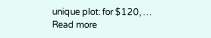unique plot: for $120, … Read more